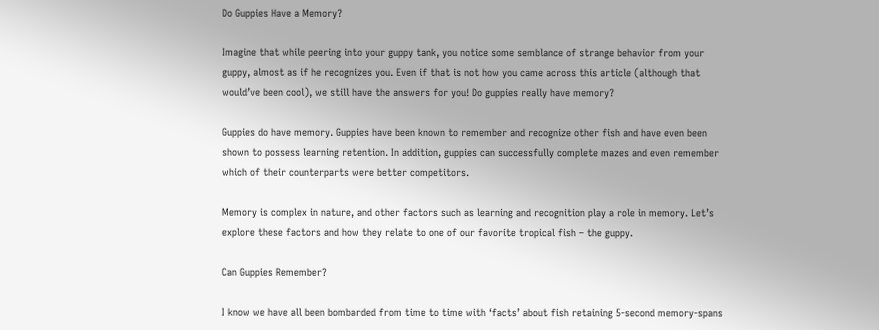Do Guppies Have a Memory?

Imagine that while peering into your guppy tank, you notice some semblance of strange behavior from your guppy, almost as if he recognizes you. Even if that is not how you came across this article (although that would’ve been cool), we still have the answers for you! Do guppies really have memory?

Guppies do have memory. Guppies have been known to remember and recognize other fish and have even been shown to possess learning retention. In addition, guppies can successfully complete mazes and even remember which of their counterparts were better competitors.

Memory is complex in nature, and other factors such as learning and recognition play a role in memory. Let’s explore these factors and how they relate to one of our favorite tropical fish – the guppy.

Can Guppies Remember?

I know we have all been bombarded from time to time with ‘facts’ about fish retaining 5-second memory-spans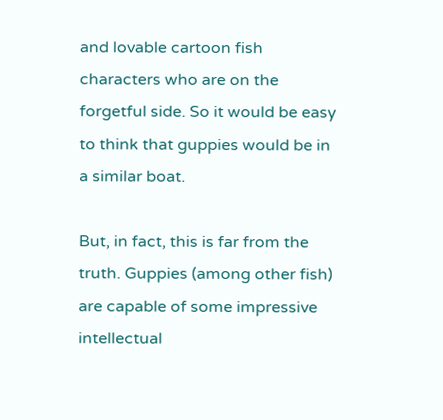and lovable cartoon fish characters who are on the forgetful side. So it would be easy to think that guppies would be in a similar boat.

But, in fact, this is far from the truth. Guppies (among other fish) are capable of some impressive intellectual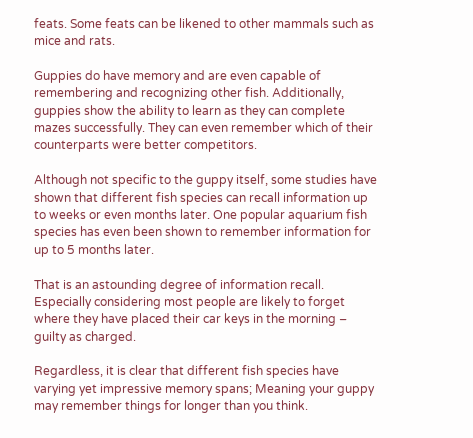feats. Some feats can be likened to other mammals such as mice and rats.

Guppies do have memory and are even capable of remembering and recognizing other fish. Additionally, guppies show the ability to learn as they can complete mazes successfully. They can even remember which of their counterparts were better competitors.

Although not specific to the guppy itself, some studies have shown that different fish species can recall information up to weeks or even months later. One popular aquarium fish species has even been shown to remember information for up to 5 months later.

That is an astounding degree of information recall. Especially considering most people are likely to forget where they have placed their car keys in the morning – guilty as charged.

Regardless, it is clear that different fish species have varying yet impressive memory spans; Meaning your guppy may remember things for longer than you think.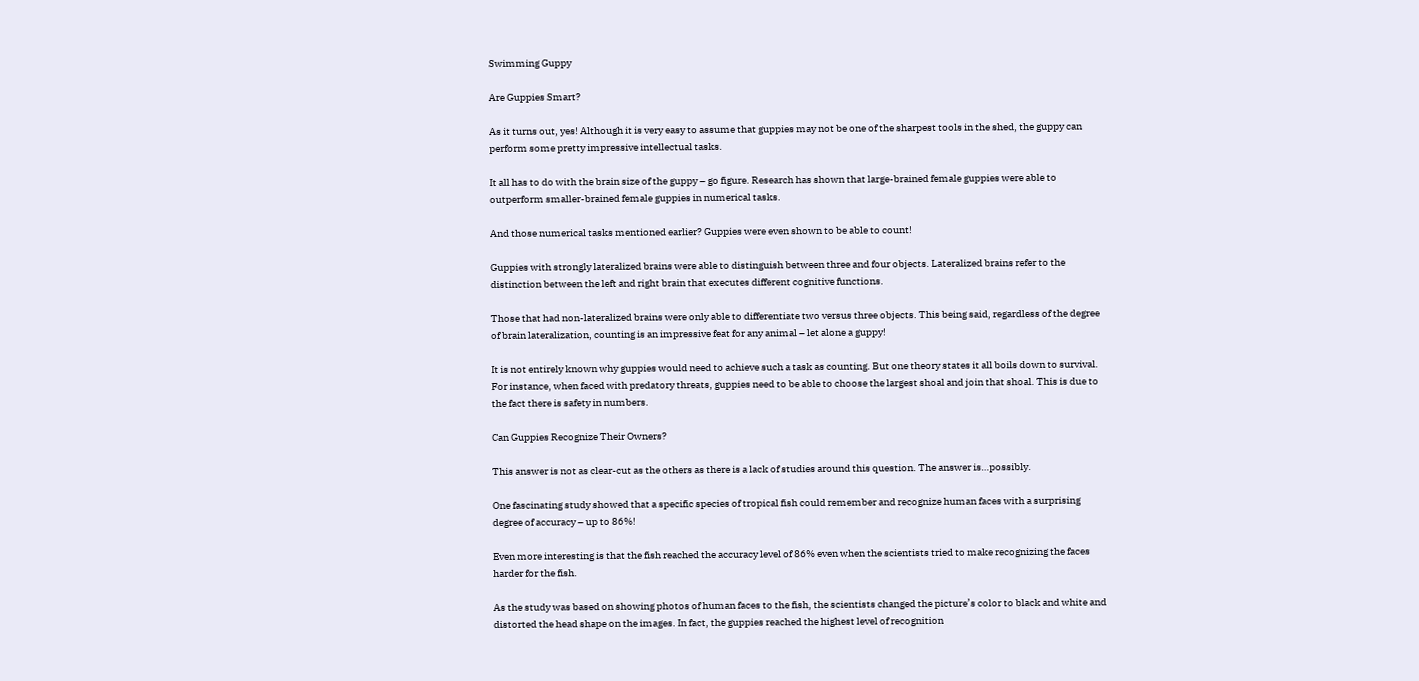Swimming Guppy

Are Guppies Smart?

As it turns out, yes! Although it is very easy to assume that guppies may not be one of the sharpest tools in the shed, the guppy can perform some pretty impressive intellectual tasks.

It all has to do with the brain size of the guppy – go figure. Research has shown that large-brained female guppies were able to outperform smaller-brained female guppies in numerical tasks.

And those numerical tasks mentioned earlier? Guppies were even shown to be able to count!

Guppies with strongly lateralized brains were able to distinguish between three and four objects. Lateralized brains refer to the distinction between the left and right brain that executes different cognitive functions.

Those that had non-lateralized brains were only able to differentiate two versus three objects. This being said, regardless of the degree of brain lateralization, counting is an impressive feat for any animal – let alone a guppy!

It is not entirely known why guppies would need to achieve such a task as counting. But one theory states it all boils down to survival. For instance, when faced with predatory threats, guppies need to be able to choose the largest shoal and join that shoal. This is due to the fact there is safety in numbers.

Can Guppies Recognize Their Owners?

This answer is not as clear-cut as the others as there is a lack of studies around this question. The answer is…possibly.

One fascinating study showed that a specific species of tropical fish could remember and recognize human faces with a surprising degree of accuracy – up to 86%!

Even more interesting is that the fish reached the accuracy level of 86% even when the scientists tried to make recognizing the faces harder for the fish.

As the study was based on showing photos of human faces to the fish, the scientists changed the picture’s color to black and white and distorted the head shape on the images. In fact, the guppies reached the highest level of recognition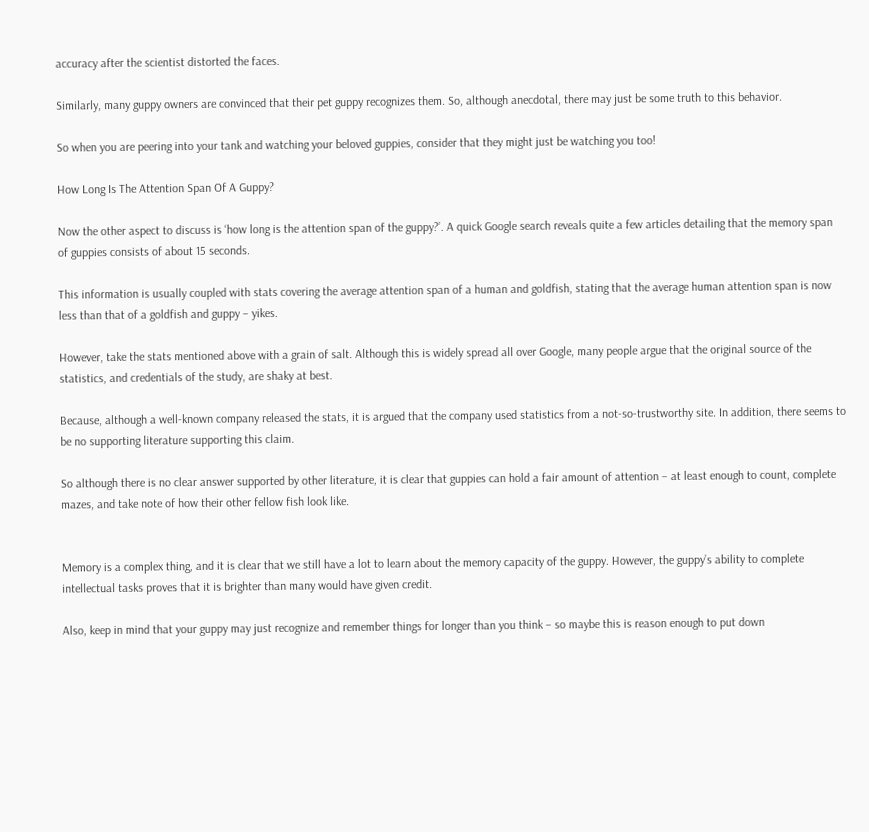accuracy after the scientist distorted the faces.

Similarly, many guppy owners are convinced that their pet guppy recognizes them. So, although anecdotal, there may just be some truth to this behavior.

So when you are peering into your tank and watching your beloved guppies, consider that they might just be watching you too!

How Long Is The Attention Span Of A Guppy?

Now the other aspect to discuss is ‘how long is the attention span of the guppy?’. A quick Google search reveals quite a few articles detailing that the memory span of guppies consists of about 15 seconds.

This information is usually coupled with stats covering the average attention span of a human and goldfish, stating that the average human attention span is now less than that of a goldfish and guppy – yikes.

However, take the stats mentioned above with a grain of salt. Although this is widely spread all over Google, many people argue that the original source of the statistics, and credentials of the study, are shaky at best.

Because, although a well-known company released the stats, it is argued that the company used statistics from a not-so-trustworthy site. In addition, there seems to be no supporting literature supporting this claim.

So although there is no clear answer supported by other literature, it is clear that guppies can hold a fair amount of attention – at least enough to count, complete mazes, and take note of how their other fellow fish look like.


Memory is a complex thing, and it is clear that we still have a lot to learn about the memory capacity of the guppy. However, the guppy’s ability to complete intellectual tasks proves that it is brighter than many would have given credit.

Also, keep in mind that your guppy may just recognize and remember things for longer than you think – so maybe this is reason enough to put down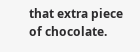that extra piece of chocolate.